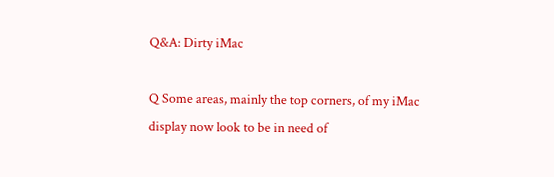Q&A: Dirty iMac

Q Some areas, mainly the top corners, of my iMac display now look to be in need of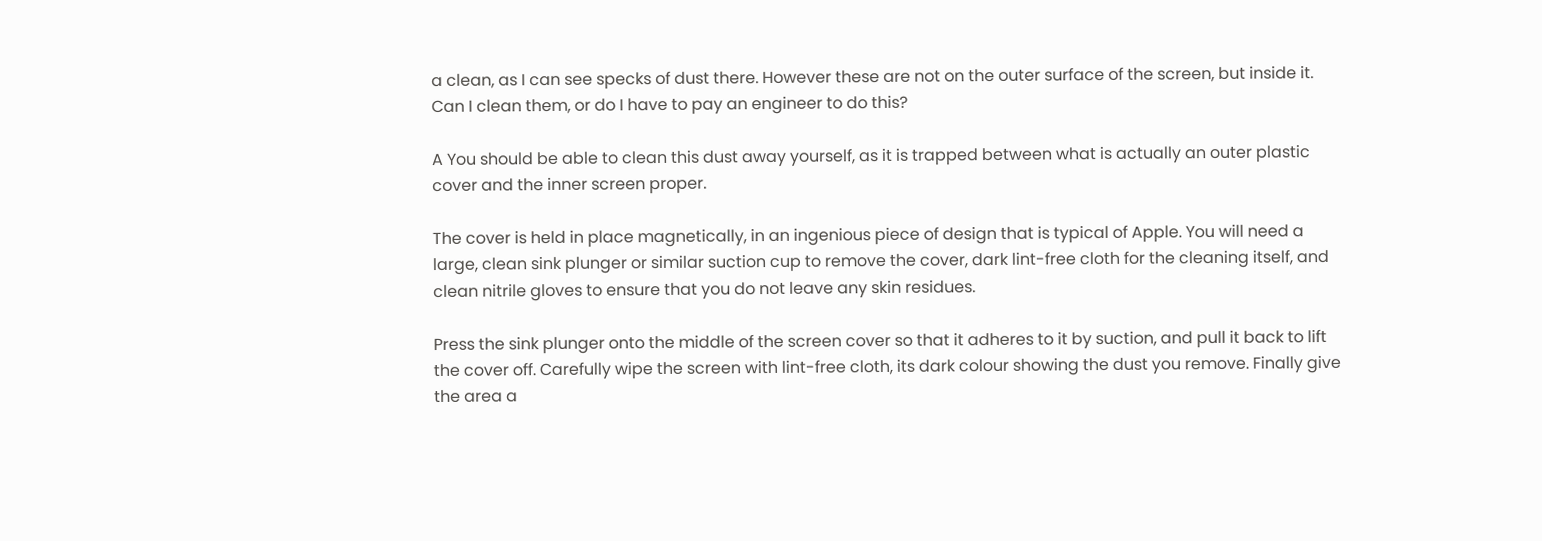a clean, as I can see specks of dust there. However these are not on the outer surface of the screen, but inside it. Can I clean them, or do I have to pay an engineer to do this?

A You should be able to clean this dust away yourself, as it is trapped between what is actually an outer plastic cover and the inner screen proper.

The cover is held in place magnetically, in an ingenious piece of design that is typical of Apple. You will need a large, clean sink plunger or similar suction cup to remove the cover, dark lint-free cloth for the cleaning itself, and clean nitrile gloves to ensure that you do not leave any skin residues.

Press the sink plunger onto the middle of the screen cover so that it adheres to it by suction, and pull it back to lift the cover off. Carefully wipe the screen with lint-free cloth, its dark colour showing the dust you remove. Finally give the area a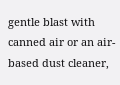gentle blast with canned air or an air-based dust cleaner,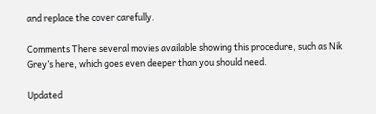and replace the cover carefully.

Comments There several movies available showing this procedure, such as Nik Grey’s here, which goes even deeper than you should need.

Updated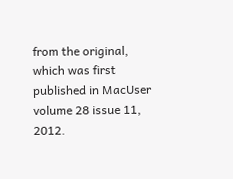from the original, which was first published in MacUser volume 28 issue 11, 2012.